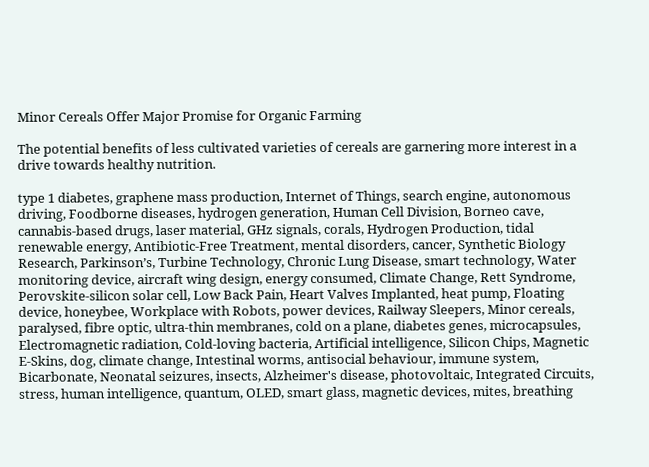Minor Cereals Offer Major Promise for Organic Farming

The potential benefits of less cultivated varieties of cereals are garnering more interest in a drive towards healthy nutrition.

type 1 diabetes, graphene mass production, Internet of Things, search engine, autonomous driving, Foodborne diseases, hydrogen generation, Human Cell Division, Borneo cave, cannabis-based drugs, laser material, GHz signals, corals, Hydrogen Production, tidal renewable energy, Antibiotic-Free Treatment, mental disorders, cancer, Synthetic Biology Research, Parkinson’s, Turbine Technology, Chronic Lung Disease, smart technology, Water monitoring device, aircraft wing design, energy consumed, Climate Change, Rett Syndrome, Perovskite-silicon solar cell, Low Back Pain, Heart Valves Implanted, heat pump, Floating device, honeybee, Workplace with Robots, power devices, Railway Sleepers, Minor cereals, paralysed, fibre optic, ultra-thin membranes, cold on a plane, diabetes genes, microcapsules, Electromagnetic radiation, Cold-loving bacteria, Artificial intelligence, Silicon Chips, Magnetic E-Skins, dog, climate change, Intestinal worms, antisocial behaviour, immune system, Bicarbonate, Neonatal seizures, insects, Alzheimer's disease, photovoltaic, Integrated Circuits, stress, human intelligence, quantum, OLED, smart glass, magnetic devices, mites, breathing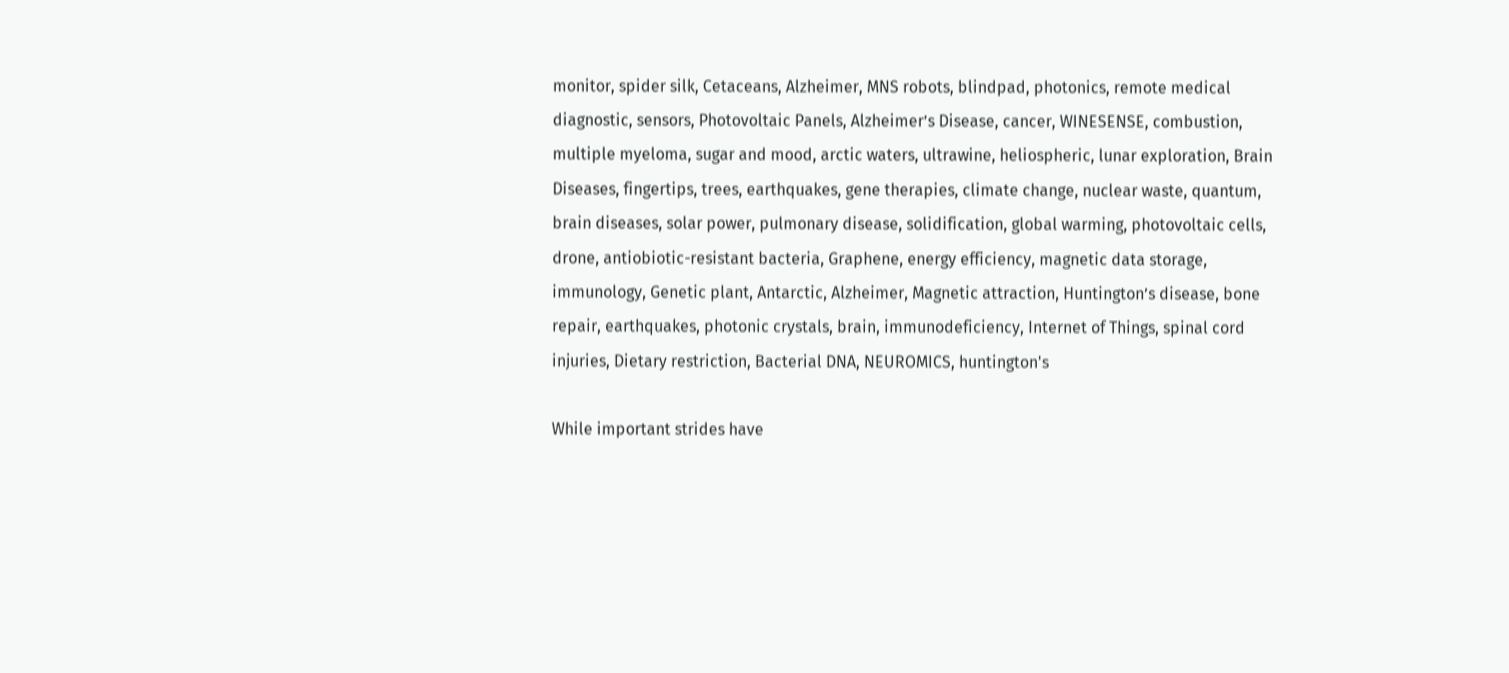monitor, spider silk, Cetaceans, Alzheimer, MNS robots, blindpad, photonics, remote medical diagnostic, sensors, Photovoltaic Panels, Alzheimer’s Disease, cancer, WINESENSE, combustion, multiple myeloma, sugar and mood, arctic waters, ultrawine, heliospheric, lunar exploration, Brain Diseases, fingertips, trees, earthquakes, gene therapies, climate change, nuclear waste, quantum, brain diseases, solar power, pulmonary disease, solidification, global warming, photovoltaic cells, drone, antiobiotic-resistant bacteria, Graphene, energy efficiency, magnetic data storage, immunology, Genetic plant, Antarctic, Alzheimer, Magnetic attraction, Huntington’s disease, bone repair, earthquakes, photonic crystals, brain, immunodeficiency, Internet of Things, spinal cord injuries, Dietary restriction, Bacterial DNA, NEUROMICS, huntington's

While important strides have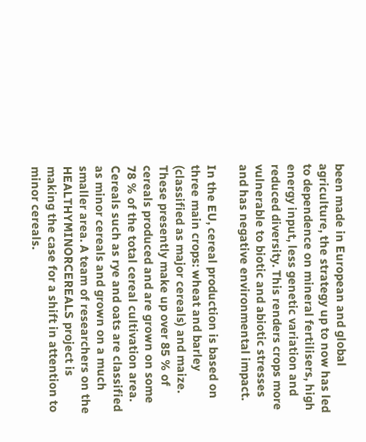been made in European and global agriculture, the strategy up to now has led to dependence on mineral fertilisers, high energy input, less genetic variation and reduced diversity. This renders crops more vulnerable to biotic and abiotic stresses and has negative environmental impact.

In the EU, cereal production is based on three main crops: wheat and barley (classified as major cereals) and maize. These presently make up over 85 % of cereals produced and are grown on some 78 % of the total cereal cultivation area. Cereals such as rye and oats are classified as minor cereals and grown on a much smaller area. A team of researchers on the HEALTHYMINORCEREALS project is making the case for a shift in attention to minor cereals.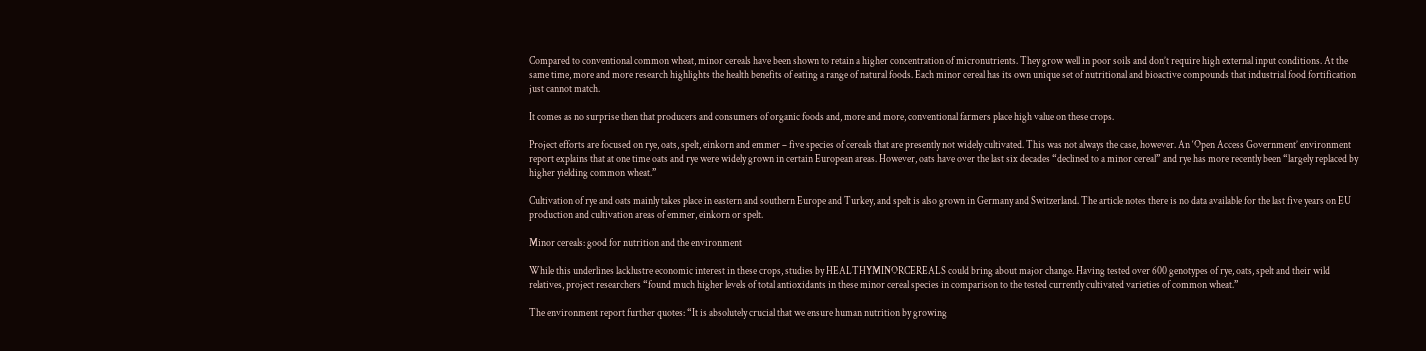Compared to conventional common wheat, minor cereals have been shown to retain a higher concentration of micronutrients. They grow well in poor soils and don’t require high external input conditions. At the same time, more and more research highlights the health benefits of eating a range of natural foods. Each minor cereal has its own unique set of nutritional and bioactive compounds that industrial food fortification just cannot match.

It comes as no surprise then that producers and consumers of organic foods and, more and more, conventional farmers place high value on these crops.

Project efforts are focused on rye, oats, spelt, einkorn and emmer – five species of cereals that are presently not widely cultivated. This was not always the case, however. An ‘Open Access Government’ environment report explains that at one time oats and rye were widely grown in certain European areas. However, oats have over the last six decades “declined to a minor cereal” and rye has more recently been “largely replaced by higher yielding common wheat.”

Cultivation of rye and oats mainly takes place in eastern and southern Europe and Turkey, and spelt is also grown in Germany and Switzerland. The article notes there is no data available for the last five years on EU production and cultivation areas of emmer, einkorn or spelt.

Minor cereals: good for nutrition and the environment

While this underlines lacklustre economic interest in these crops, studies by HEALTHYMINORCEREALS could bring about major change. Having tested over 600 genotypes of rye, oats, spelt and their wild relatives, project researchers “found much higher levels of total antioxidants in these minor cereal species in comparison to the tested currently cultivated varieties of common wheat.”

The environment report further quotes: “It is absolutely crucial that we ensure human nutrition by growing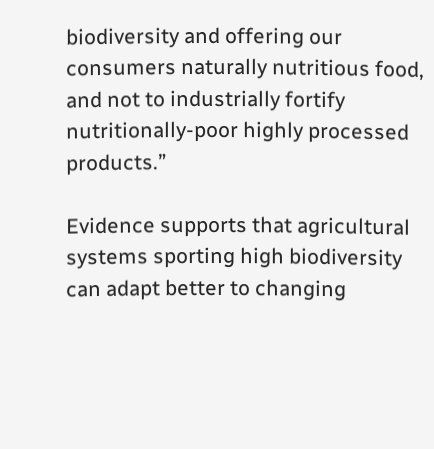biodiversity and offering our consumers naturally nutritious food, and not to industrially fortify nutritionally-poor highly processed products.”

Evidence supports that agricultural systems sporting high biodiversity can adapt better to changing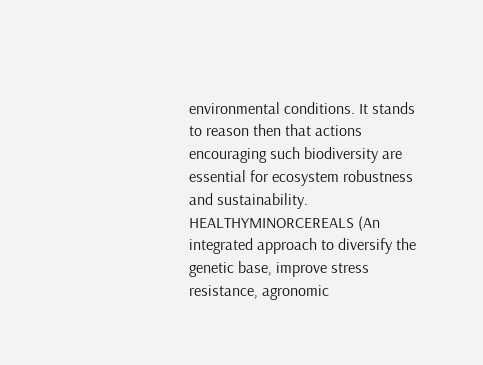environmental conditions. It stands to reason then that actions encouraging such biodiversity are essential for ecosystem robustness and sustainability. HEALTHYMINORCEREALS (An integrated approach to diversify the genetic base, improve stress resistance, agronomic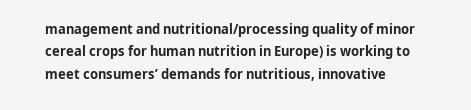management and nutritional/processing quality of minor cereal crops for human nutrition in Europe) is working to meet consumers’ demands for nutritious, innovative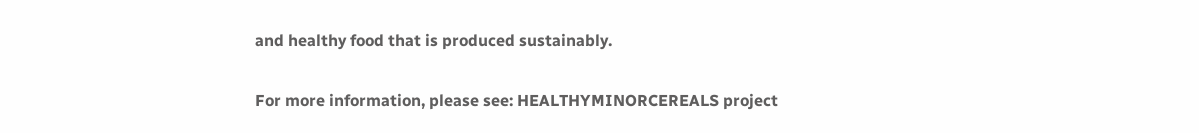and healthy food that is produced sustainably.

For more information, please see: HEALTHYMINORCEREALS project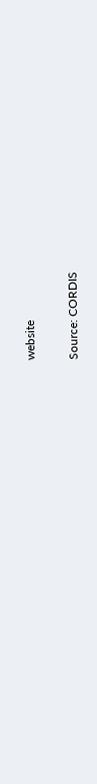website

Source: CORDIS